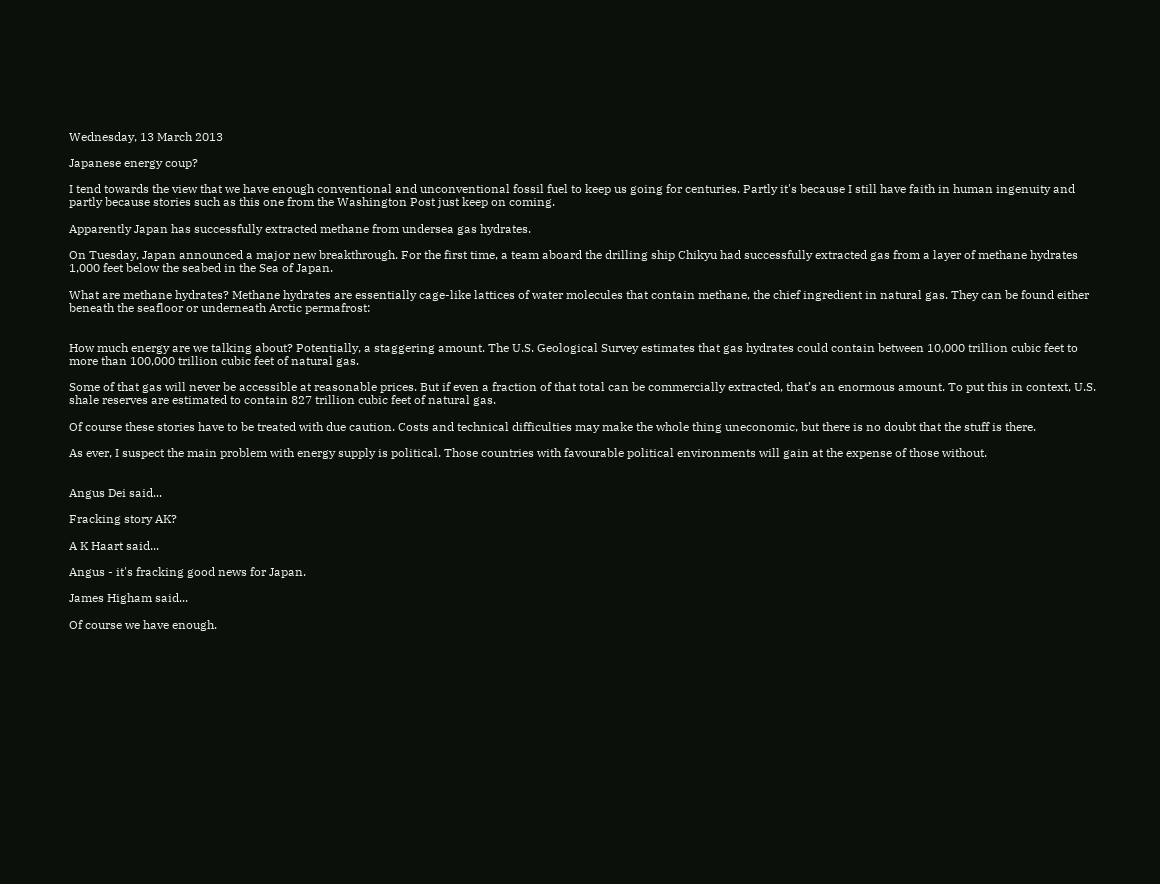Wednesday, 13 March 2013

Japanese energy coup?

I tend towards the view that we have enough conventional and unconventional fossil fuel to keep us going for centuries. Partly it's because I still have faith in human ingenuity and partly because stories such as this one from the Washington Post just keep on coming.

Apparently Japan has successfully extracted methane from undersea gas hydrates.

On Tuesday, Japan announced a major new breakthrough. For the first time, a team aboard the drilling ship Chikyu had successfully extracted gas from a layer of methane hydrates 1,000 feet below the seabed in the Sea of Japan.

What are methane hydrates? Methane hydrates are essentially cage-like lattices of water molecules that contain methane, the chief ingredient in natural gas. They can be found either beneath the seafloor or underneath Arctic permafrost:


How much energy are we talking about? Potentially, a staggering amount. The U.S. Geological Survey estimates that gas hydrates could contain between 10,000 trillion cubic feet to more than 100,000 trillion cubic feet of natural gas.

Some of that gas will never be accessible at reasonable prices. But if even a fraction of that total can be commercially extracted, that’s an enormous amount. To put this in context, U.S. shale reserves are estimated to contain 827 trillion cubic feet of natural gas.

Of course these stories have to be treated with due caution. Costs and technical difficulties may make the whole thing uneconomic, but there is no doubt that the stuff is there.

As ever, I suspect the main problem with energy supply is political. Those countries with favourable political environments will gain at the expense of those without.


Angus Dei said...

Fracking story AK?

A K Haart said...

Angus - it's fracking good news for Japan.

James Higham said...

Of course we have enough.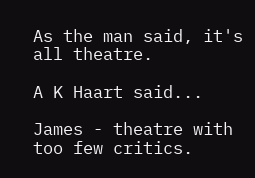As the man said, it's all theatre.

A K Haart said...

James - theatre with too few critics.